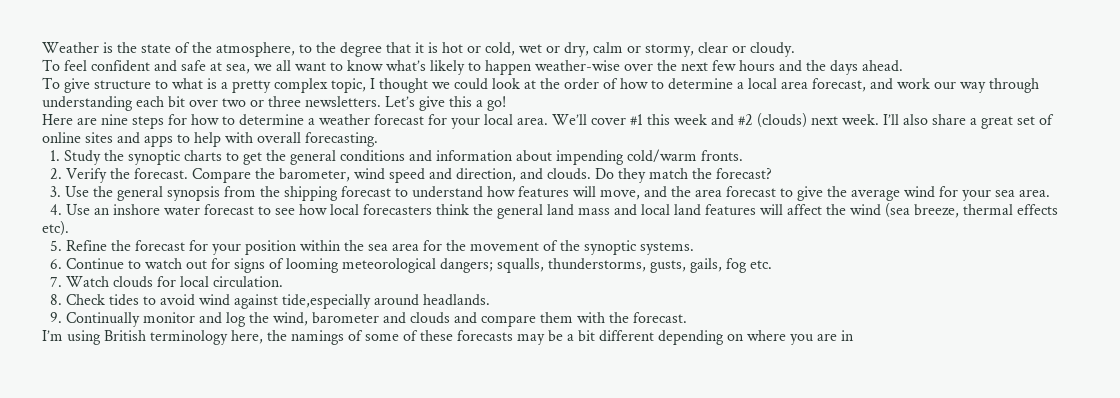Weather is the state of the atmosphere, to the degree that it is hot or cold, wet or dry, calm or stormy, clear or cloudy.
To feel confident and safe at sea, we all want to know what’s likely to happen weather-wise over the next few hours and the days ahead.
To give structure to what is a pretty complex topic, I thought we could look at the order of how to determine a local area forecast, and work our way through understanding each bit over two or three newsletters. Let’s give this a go!
Here are nine steps for how to determine a weather forecast for your local area. We’ll cover #1 this week and #2 (clouds) next week. I’ll also share a great set of online sites and apps to help with overall forecasting.
  1. Study the synoptic charts to get the general conditions and information about impending cold/warm fronts.
  2. Verify the forecast. Compare the barometer, wind speed and direction, and clouds. Do they match the forecast?
  3. Use the general synopsis from the shipping forecast to understand how features will move, and the area forecast to give the average wind for your sea area.
  4. Use an inshore water forecast to see how local forecasters think the general land mass and local land features will affect the wind (sea breeze, thermal effects etc).
  5. Refine the forecast for your position within the sea area for the movement of the synoptic systems.
  6. Continue to watch out for signs of looming meteorological dangers; squalls, thunderstorms, gusts, gails, fog etc.
  7. Watch clouds for local circulation.
  8. Check tides to avoid wind against tide,especially around headlands.
  9. Continually monitor and log the wind, barometer and clouds and compare them with the forecast.
I’m using British terminology here, the namings of some of these forecasts may be a bit different depending on where you are in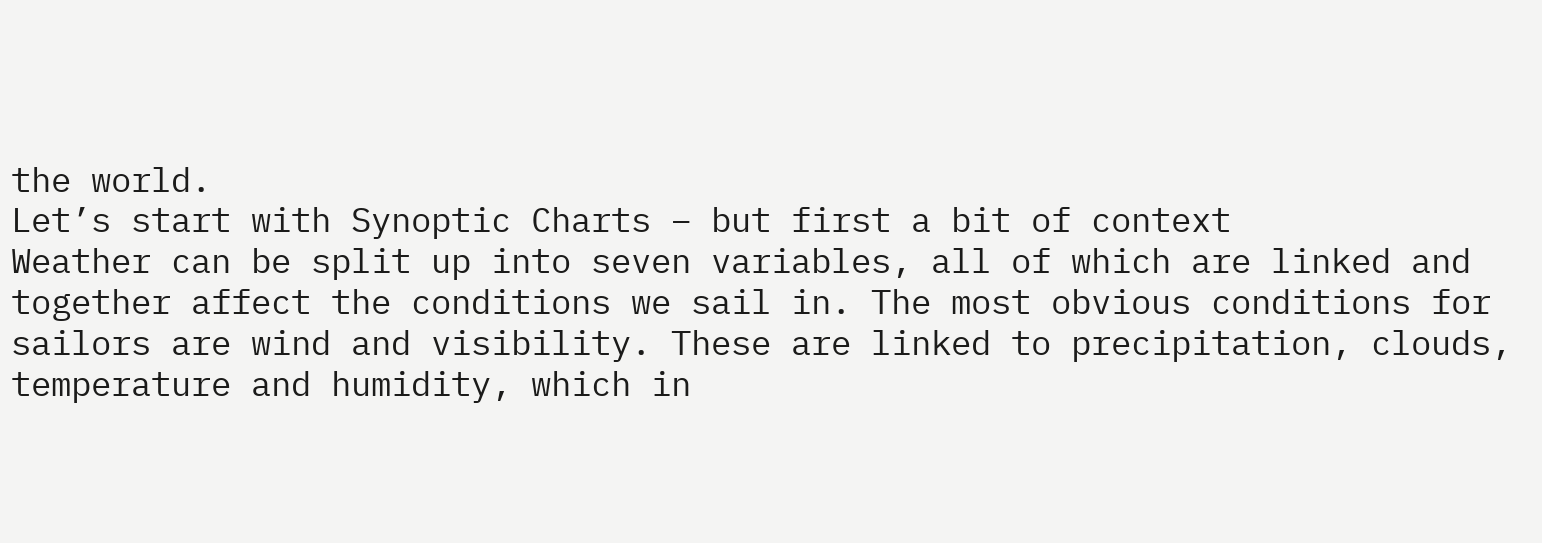the world.
Let’s start with Synoptic Charts – but first a bit of context
Weather can be split up into seven variables, all of which are linked and together affect the conditions we sail in. The most obvious conditions for sailors are wind and visibility. These are linked to precipitation, clouds, temperature and humidity, which in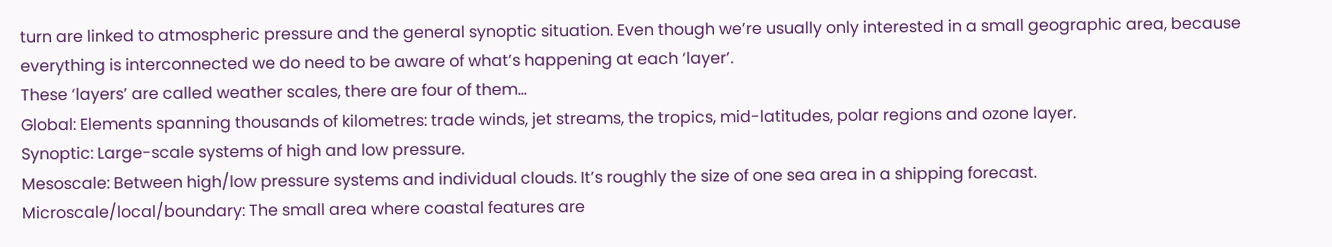turn are linked to atmospheric pressure and the general synoptic situation. Even though we’re usually only interested in a small geographic area, because everything is interconnected we do need to be aware of what’s happening at each ‘layer’.
These ‘layers’ are called weather scales, there are four of them…
Global: Elements spanning thousands of kilometres: trade winds, jet streams, the tropics, mid-latitudes, polar regions and ozone layer.
Synoptic: Large-scale systems of high and low pressure.
Mesoscale: Between high/low pressure systems and individual clouds. It’s roughly the size of one sea area in a shipping forecast.
Microscale/local/boundary: The small area where coastal features are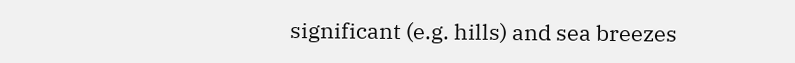significant (e.g. hills) and sea breezes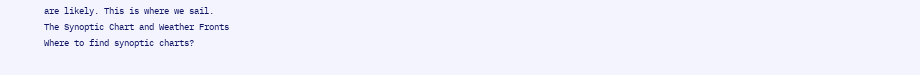are likely. This is where we sail.
The Synoptic Chart and Weather Fronts
Where to find synoptic charts?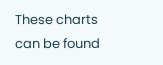These charts can be found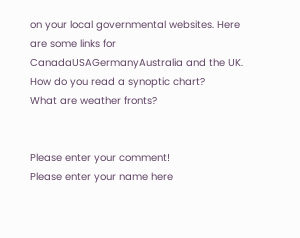on your local governmental websites. Here are some links for CanadaUSAGermanyAustralia and the UK.
How do you read a synoptic chart?
What are weather fronts?


Please enter your comment!
Please enter your name here